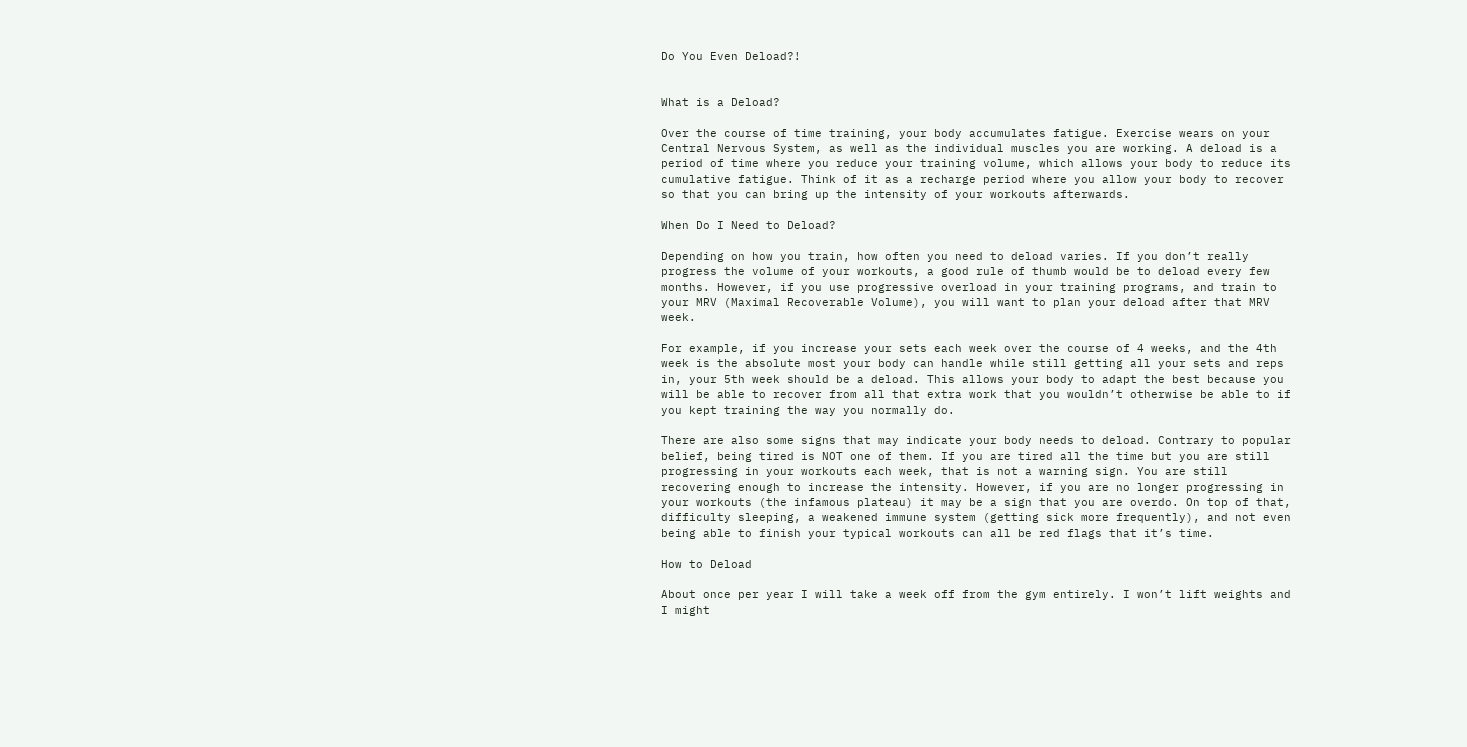Do You Even Deload?!


What is a Deload?

Over the course of time training, your body accumulates fatigue. Exercise wears on your Central Nervous System, as well as the individual muscles you are working. A deload is a period of time where you reduce your training volume, which allows your body to reduce its cumulative fatigue. Think of it as a recharge period where you allow your body to recover so that you can bring up the intensity of your workouts afterwards.

When Do I Need to Deload?

Depending on how you train, how often you need to deload varies. If you don’t really progress the volume of your workouts, a good rule of thumb would be to deload every few months. However, if you use progressive overload in your training programs, and train to your MRV (Maximal Recoverable Volume), you will want to plan your deload after that MRV week.

For example, if you increase your sets each week over the course of 4 weeks, and the 4th week is the absolute most your body can handle while still getting all your sets and reps in, your 5th week should be a deload. This allows your body to adapt the best because you will be able to recover from all that extra work that you wouldn’t otherwise be able to if you kept training the way you normally do.

There are also some signs that may indicate your body needs to deload. Contrary to popular belief, being tired is NOT one of them. If you are tired all the time but you are still progressing in your workouts each week, that is not a warning sign. You are still recovering enough to increase the intensity. However, if you are no longer progressing in your workouts (the infamous plateau) it may be a sign that you are overdo. On top of that, difficulty sleeping, a weakened immune system (getting sick more frequently), and not even being able to finish your typical workouts can all be red flags that it’s time.

How to Deload

About once per year I will take a week off from the gym entirely. I won’t lift weights and I might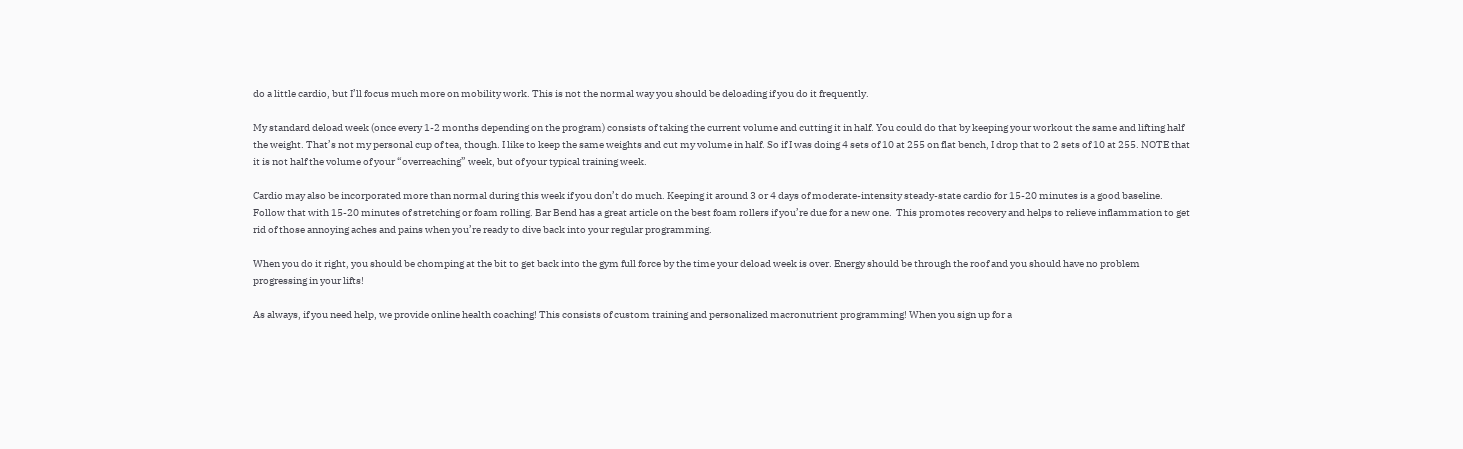do a little cardio, but I’ll focus much more on mobility work. This is not the normal way you should be deloading if you do it frequently.

My standard deload week (once every 1-2 months depending on the program) consists of taking the current volume and cutting it in half. You could do that by keeping your workout the same and lifting half the weight. That’s not my personal cup of tea, though. I like to keep the same weights and cut my volume in half. So if I was doing 4 sets of 10 at 255 on flat bench, I drop that to 2 sets of 10 at 255. NOTE that it is not half the volume of your “overreaching” week, but of your typical training week.

Cardio may also be incorporated more than normal during this week if you don’t do much. Keeping it around 3 or 4 days of moderate-intensity steady-state cardio for 15-20 minutes is a good baseline. Follow that with 15-20 minutes of stretching or foam rolling. Bar Bend has a great article on the best foam rollers if you’re due for a new one.  This promotes recovery and helps to relieve inflammation to get rid of those annoying aches and pains when you’re ready to dive back into your regular programming.

When you do it right, you should be chomping at the bit to get back into the gym full force by the time your deload week is over. Energy should be through the roof and you should have no problem progressing in your lifts!

As always, if you need help, we provide online health coaching! This consists of custom training and personalized macronutrient programming! When you sign up for a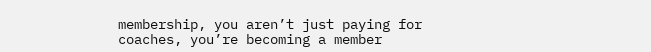membership, you aren’t just paying for coaches, you’re becoming a member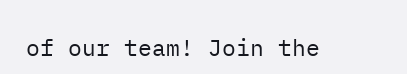of our team! Join the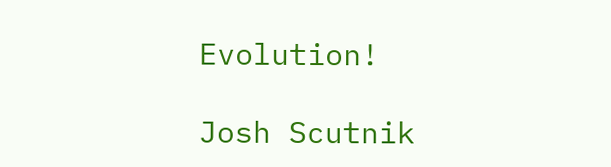Evolution!

Josh Scutnik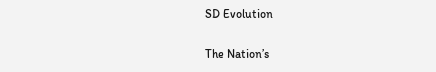SD Evolution

The Nation’s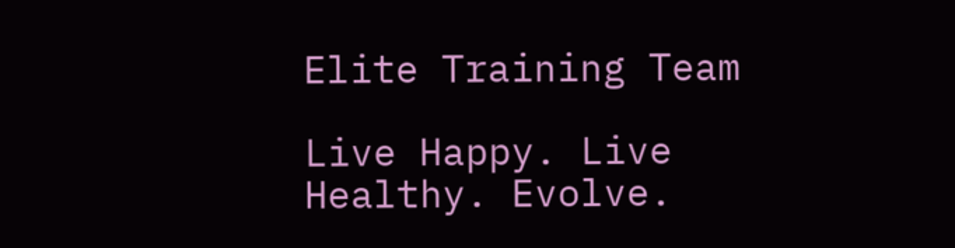Elite Training Team

Live Happy. Live Healthy. Evolve.